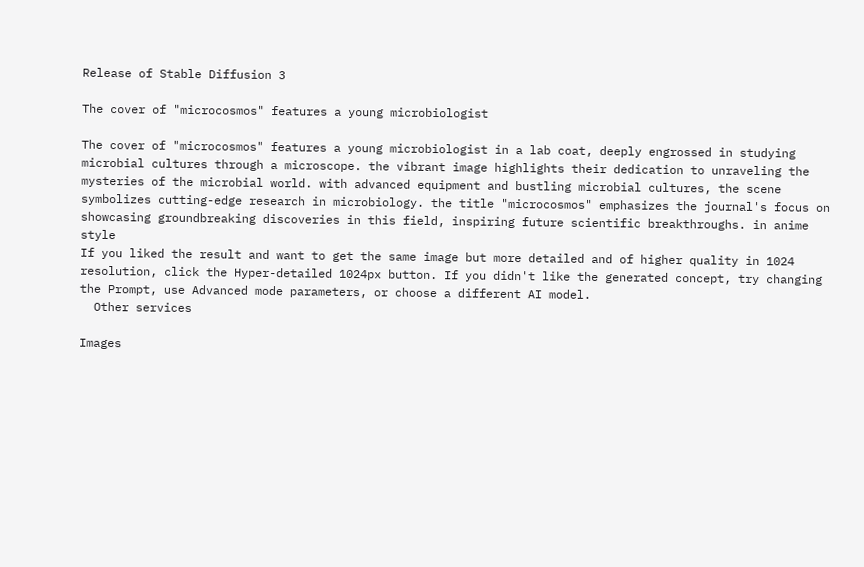Release of Stable Diffusion 3

The cover of "microcosmos" features a young microbiologist

The cover of "microcosmos" features a young microbiologist in a lab coat, deeply engrossed in studying microbial cultures through a microscope. the vibrant image highlights their dedication to unraveling the mysteries of the microbial world. with advanced equipment and bustling microbial cultures, the scene symbolizes cutting-edge research in microbiology. the title "microcosmos" emphasizes the journal's focus on showcasing groundbreaking discoveries in this field, inspiring future scientific breakthroughs. in anime style
If you liked the result and want to get the same image but more detailed and of higher quality in 1024 resolution, click the Hyper-detailed 1024px button. If you didn't like the generated concept, try changing the Prompt, use Advanced mode parameters, or choose a different AI model.
  Other services

Images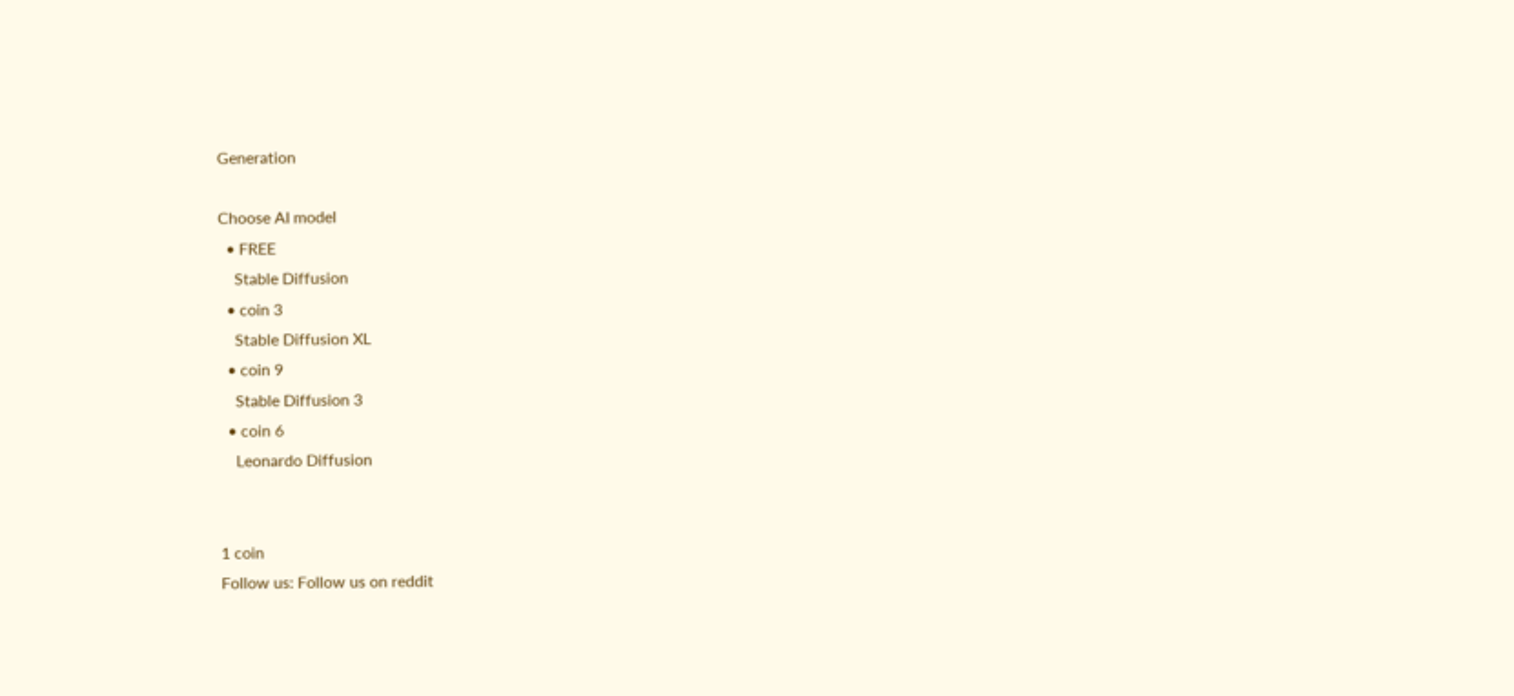Generation

Choose AI model
  • FREE
    Stable Diffusion
  • coin 3
    Stable Diffusion XL
  • coin 9
    Stable Diffusion 3
  • coin 6
    Leonardo Diffusion


1 coin
Follow us: Follow us on reddit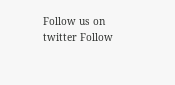Follow us on twitter Follow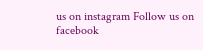us on instagram Follow us on facebook